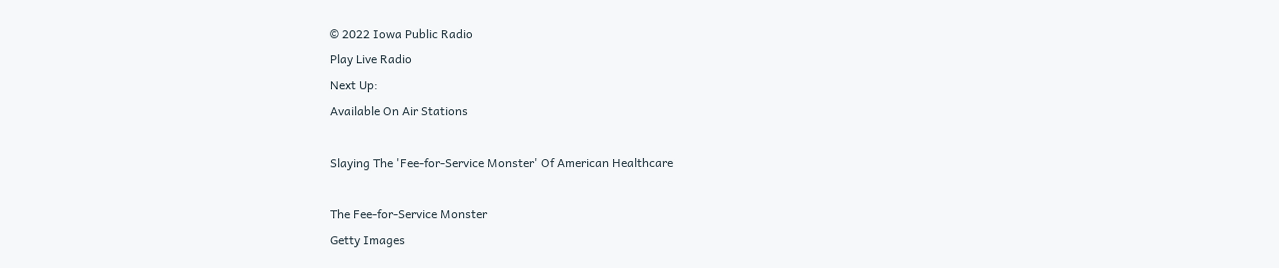© 2022 Iowa Public Radio
Play Live Radio
Next Up:
Available On Air Stations

Slaying The 'Fee-for-Service Monster' Of American Healthcare

The Fee-for-Service Monster
Getty Images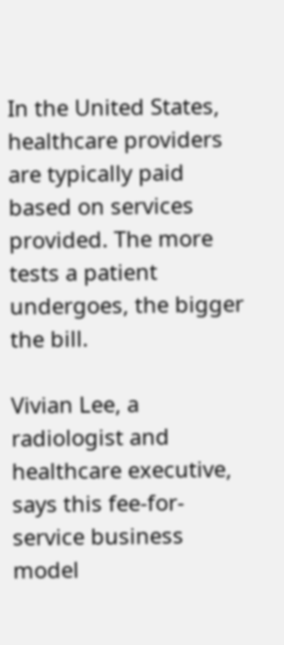In the United States, healthcare providers are typically paid based on services provided. The more tests a patient undergoes, the bigger the bill.

Vivian Lee, a radiologist and healthcare executive, says this fee-for-service business model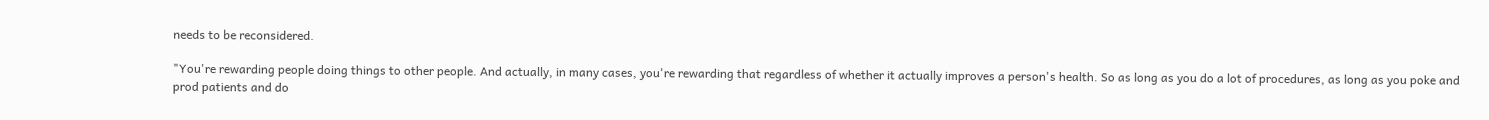needs to be reconsidered.

"You're rewarding people doing things to other people. And actually, in many cases, you're rewarding that regardless of whether it actually improves a person's health. So as long as you do a lot of procedures, as long as you poke and prod patients and do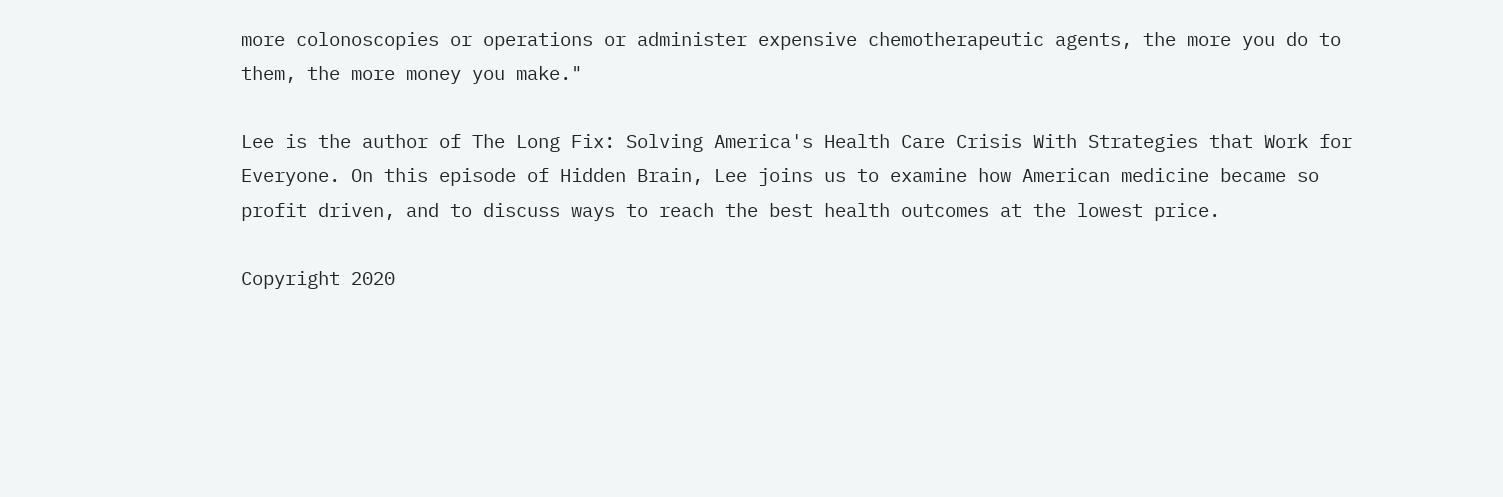more colonoscopies or operations or administer expensive chemotherapeutic agents, the more you do to them, the more money you make."

Lee is the author of The Long Fix: Solving America's Health Care Crisis With Strategies that Work for Everyone. On this episode of Hidden Brain, Lee joins us to examine how American medicine became so profit driven, and to discuss ways to reach the best health outcomes at the lowest price.

Copyright 2020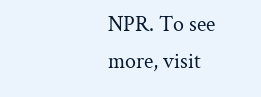NPR. To see more, visit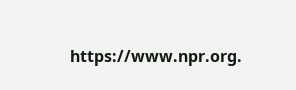https://www.npr.org.